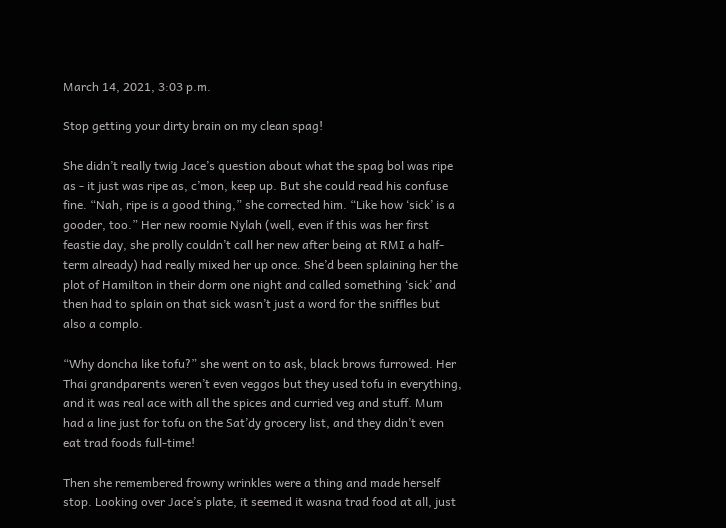March 14, 2021, 3:03 p.m.

Stop getting your dirty brain on my clean spag!

She didn’t really twig Jace’s question about what the spag bol was ripe as - it just was ripe as, c’mon, keep up. But she could read his confuse fine. “Nah, ripe is a good thing,” she corrected him. “Like how ‘sick’ is a gooder, too.” Her new roomie Nylah (well, even if this was her first feastie day, she prolly couldn’t call her new after being at RMI a half-term already) had really mixed her up once. She’d been splaining her the plot of Hamilton in their dorm one night and called something ‘sick’ and then had to splain on that sick wasn’t just a word for the sniffles but also a complo.

“Why doncha like tofu?” she went on to ask, black brows furrowed. Her Thai grandparents weren’t even veggos but they used tofu in everything, and it was real ace with all the spices and curried veg and stuff. Mum had a line just for tofu on the Sat’dy grocery list, and they didn’t even eat trad foods full-time!

Then she remembered frowny wrinkles were a thing and made herself stop. Looking over Jace’s plate, it seemed it wasna trad food at all, just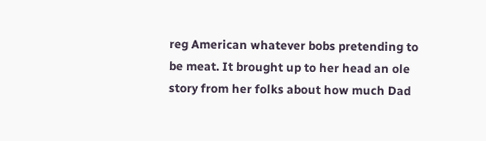reg American whatever bobs pretending to be meat. It brought up to her head an ole story from her folks about how much Dad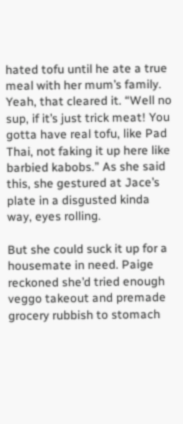hated tofu until he ate a true meal with her mum’s family. Yeah, that cleared it. “Well no sup, if it’s just trick meat! You gotta have real tofu, like Pad Thai, not faking it up here like barbied kabobs.” As she said this, she gestured at Jace’s plate in a disgusted kinda way, eyes rolling.

But she could suck it up for a housemate in need. Paige reckoned she’d tried enough veggo takeout and premade grocery rubbish to stomach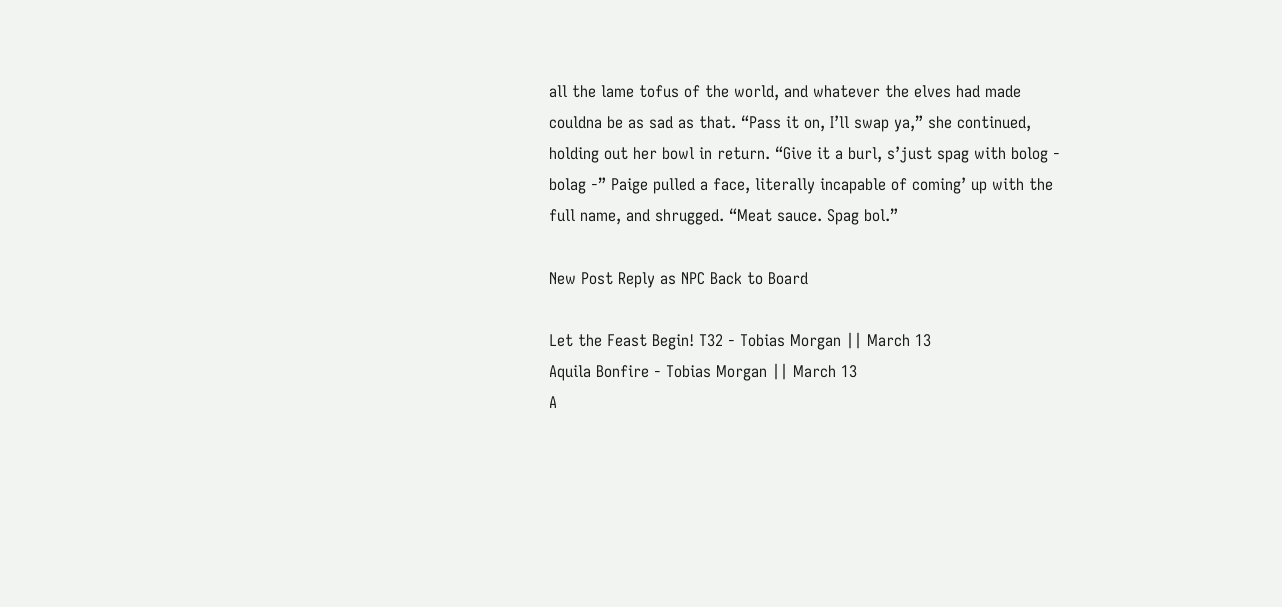all the lame tofus of the world, and whatever the elves had made couldna be as sad as that. “Pass it on, I’ll swap ya,” she continued, holding out her bowl in return. “Give it a burl, s’just spag with bolog - bolag -” Paige pulled a face, literally incapable of coming’ up with the full name, and shrugged. “Meat sauce. Spag bol.”

New Post Reply as NPC Back to Board

Let the Feast Begin! T32 - Tobias Morgan || March 13
Aquila Bonfire - Tobias Morgan || March 13
A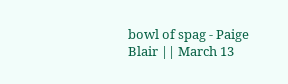bowl of spag - Paige Blair || March 13